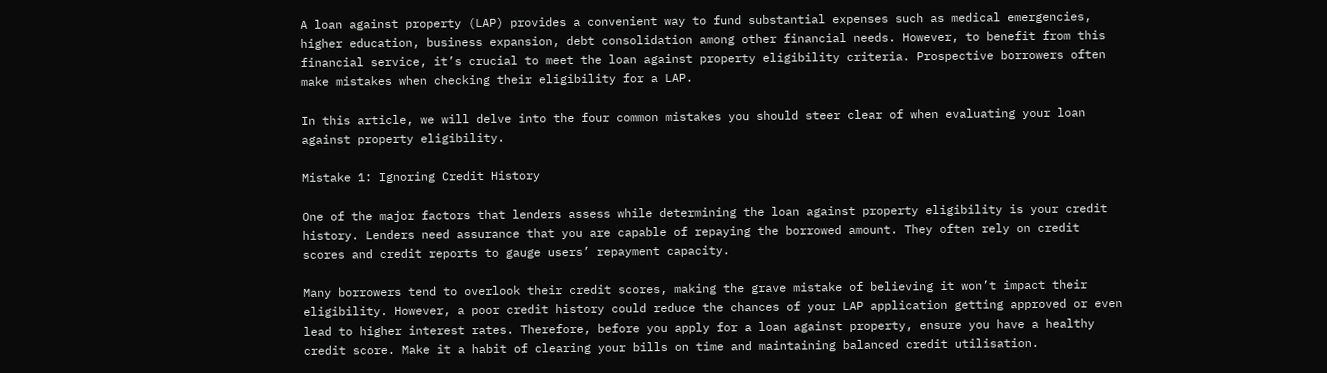A loan against property (LAP) provides a convenient way to fund substantial expenses such as medical emergencies, higher education, business expansion, debt consolidation among other financial needs. However, to benefit from this financial service, it’s crucial to meet the loan against property eligibility criteria. Prospective borrowers often make mistakes when checking their eligibility for a LAP.

In this article, we will delve into the four common mistakes you should steer clear of when evaluating your loan against property eligibility.

Mistake 1: Ignoring Credit History

One of the major factors that lenders assess while determining the loan against property eligibility is your credit history. Lenders need assurance that you are capable of repaying the borrowed amount. They often rely on credit scores and credit reports to gauge users’ repayment capacity.

Many borrowers tend to overlook their credit scores, making the grave mistake of believing it won’t impact their eligibility. However, a poor credit history could reduce the chances of your LAP application getting approved or even lead to higher interest rates. Therefore, before you apply for a loan against property, ensure you have a healthy credit score. Make it a habit of clearing your bills on time and maintaining balanced credit utilisation.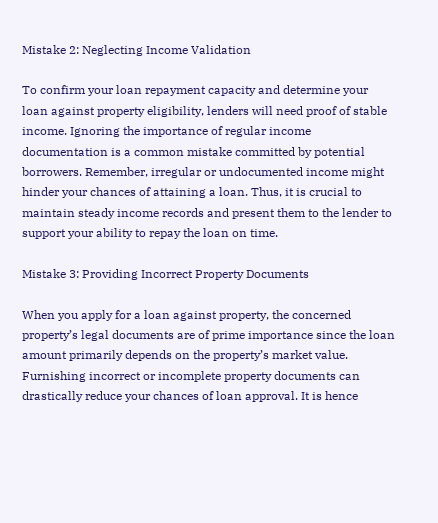Mistake 2: Neglecting Income Validation

To confirm your loan repayment capacity and determine your loan against property eligibility, lenders will need proof of stable income. Ignoring the importance of regular income documentation is a common mistake committed by potential borrowers. Remember, irregular or undocumented income might hinder your chances of attaining a loan. Thus, it is crucial to maintain steady income records and present them to the lender to support your ability to repay the loan on time.

Mistake 3: Providing Incorrect Property Documents

When you apply for a loan against property, the concerned property’s legal documents are of prime importance since the loan amount primarily depends on the property’s market value. Furnishing incorrect or incomplete property documents can drastically reduce your chances of loan approval. It is hence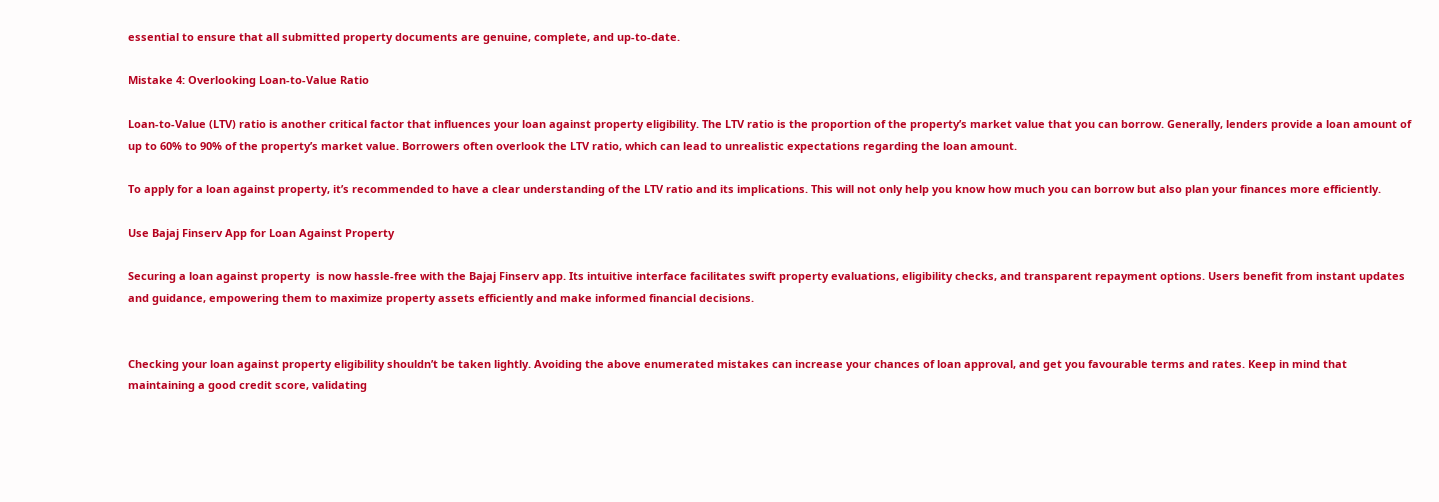essential to ensure that all submitted property documents are genuine, complete, and up-to-date.

Mistake 4: Overlooking Loan-to-Value Ratio

Loan-to-Value (LTV) ratio is another critical factor that influences your loan against property eligibility. The LTV ratio is the proportion of the property’s market value that you can borrow. Generally, lenders provide a loan amount of up to 60% to 90% of the property’s market value. Borrowers often overlook the LTV ratio, which can lead to unrealistic expectations regarding the loan amount.

To apply for a loan against property, it’s recommended to have a clear understanding of the LTV ratio and its implications. This will not only help you know how much you can borrow but also plan your finances more efficiently.

Use Bajaj Finserv App for Loan Against Property

Securing a loan against property  is now hassle-free with the Bajaj Finserv app. Its intuitive interface facilitates swift property evaluations, eligibility checks, and transparent repayment options. Users benefit from instant updates and guidance, empowering them to maximize property assets efficiently and make informed financial decisions.


Checking your loan against property eligibility shouldn’t be taken lightly. Avoiding the above enumerated mistakes can increase your chances of loan approval, and get you favourable terms and rates. Keep in mind that maintaining a good credit score, validating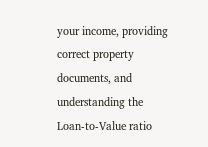your income, providing correct property documents, and understanding the Loan-to-Value ratio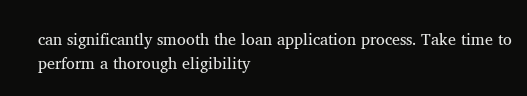can significantly smooth the loan application process. Take time to perform a thorough eligibility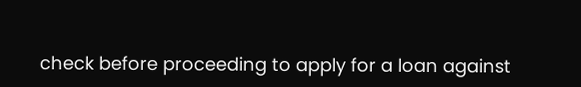check before proceeding to apply for a loan against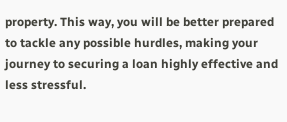property. This way, you will be better prepared to tackle any possible hurdles, making your journey to securing a loan highly effective and less stressful.